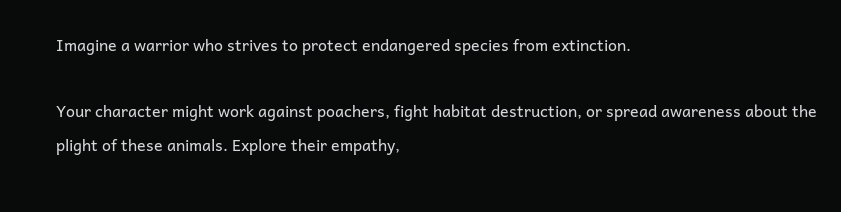Imagine a warrior who strives to protect endangered species from extinction.

Your character might work against poachers, fight habitat destruction, or spread awareness about the plight of these animals. Explore their empathy,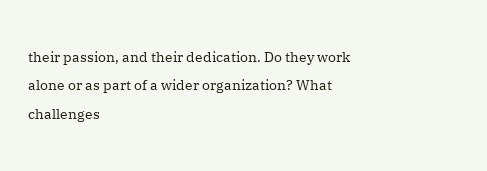their passion, and their dedication. Do they work alone or as part of a wider organization? What challenges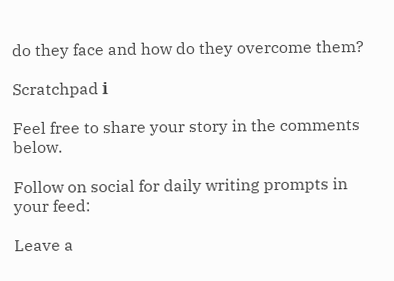do they face and how do they overcome them?

Scratchpad ℹ

Feel free to share your story in the comments below.

Follow on social for daily writing prompts in your feed:

Leave a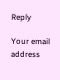Reply

Your email address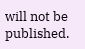will not be published.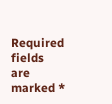Required fields are marked *